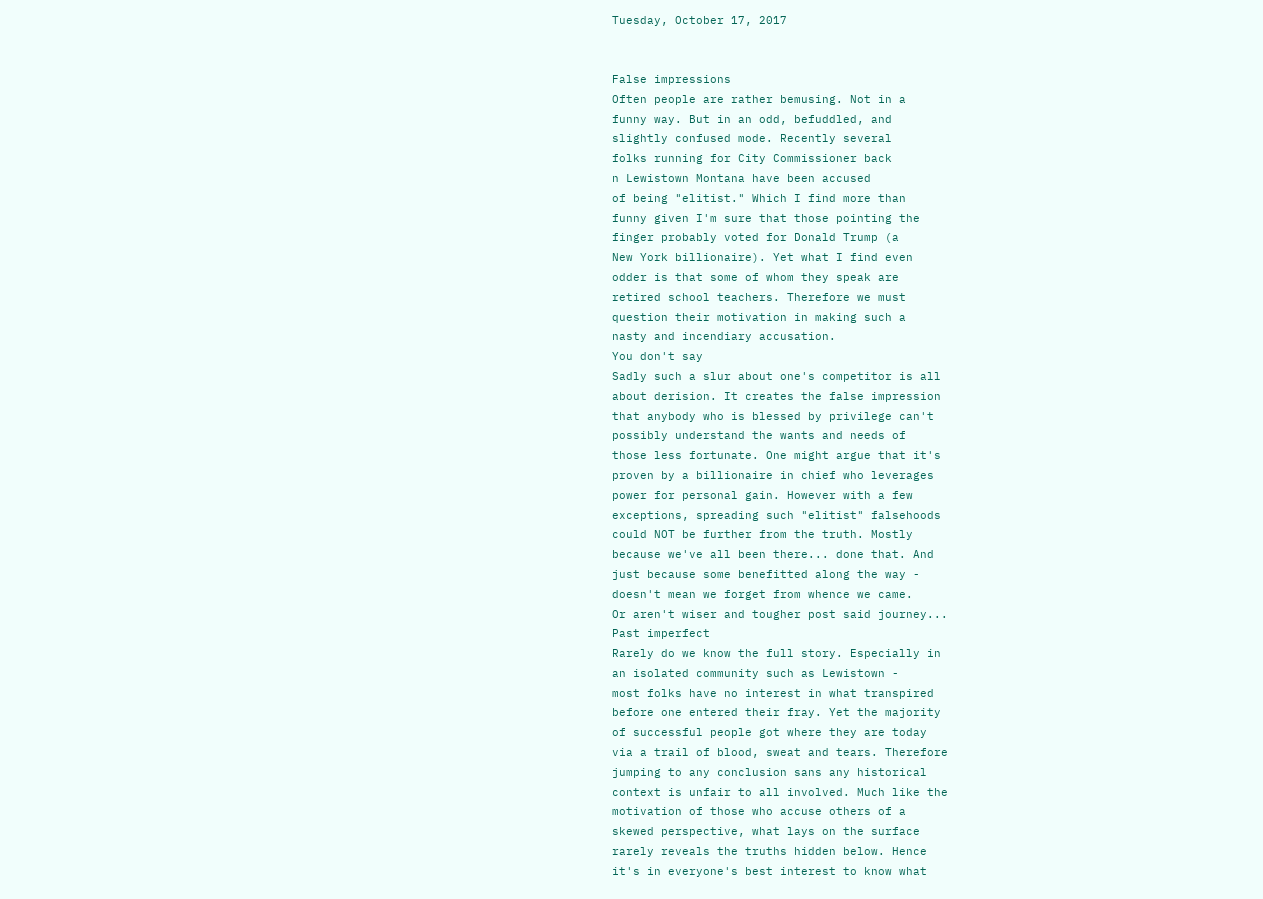Tuesday, October 17, 2017


False impressions
Often people are rather bemusing. Not in a
funny way. But in an odd, befuddled, and
slightly confused mode. Recently several
folks running for City Commissioner back
n Lewistown Montana have been accused
of being "elitist." Which I find more than
funny given I'm sure that those pointing the
finger probably voted for Donald Trump (a
New York billionaire). Yet what I find even
odder is that some of whom they speak are
retired school teachers. Therefore we must
question their motivation in making such a
nasty and incendiary accusation.
You don't say
Sadly such a slur about one's competitor is all
about derision. It creates the false impression
that anybody who is blessed by privilege can't
possibly understand the wants and needs of
those less fortunate. One might argue that it's
proven by a billionaire in chief who leverages
power for personal gain. However with a few
exceptions, spreading such "elitist" falsehoods
could NOT be further from the truth. Mostly
because we've all been there... done that. And
just because some benefitted along the way -
doesn't mean we forget from whence we came.
Or aren't wiser and tougher post said journey...
Past imperfect
Rarely do we know the full story. Especially in
an isolated community such as Lewistown -
most folks have no interest in what transpired
before one entered their fray. Yet the majority
of successful people got where they are today
via a trail of blood, sweat and tears. Therefore
jumping to any conclusion sans any historical
context is unfair to all involved. Much like the
motivation of those who accuse others of a
skewed perspective, what lays on the surface
rarely reveals the truths hidden below. Hence
it's in everyone's best interest to know what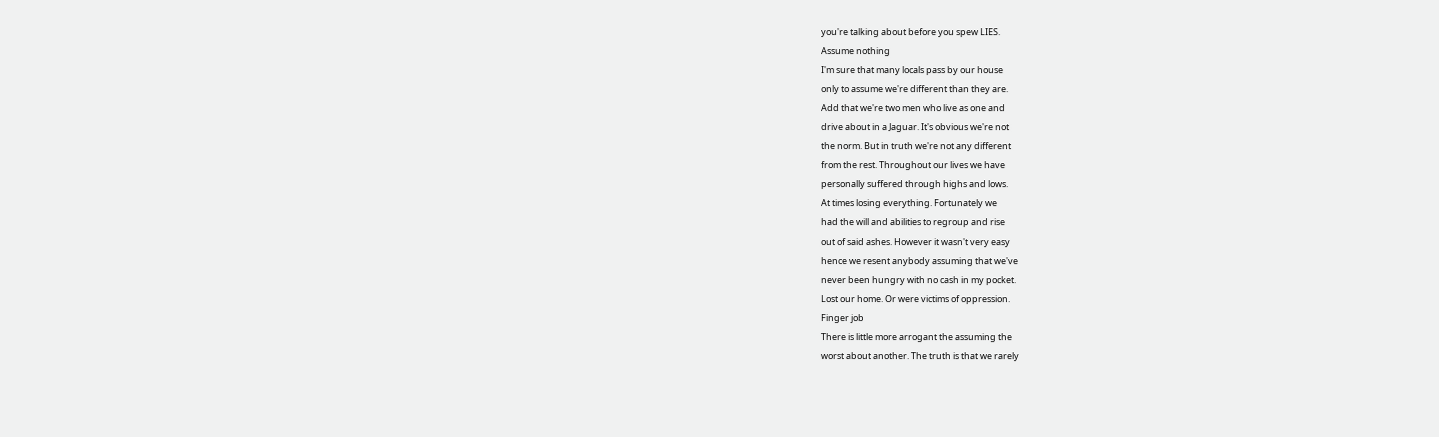you're talking about before you spew LIES.
Assume nothing
I'm sure that many locals pass by our house
only to assume we're different than they are.
Add that we're two men who live as one and
drive about in a Jaguar. It's obvious we're not
the norm. But in truth we're not any different
from the rest. Throughout our lives we have
personally suffered through highs and lows.
At times losing everything. Fortunately we
had the will and abilities to regroup and rise
out of said ashes. However it wasn't very easy
hence we resent anybody assuming that we've
never been hungry with no cash in my pocket.
Lost our home. Or were victims of oppression.
Finger job
There is little more arrogant the assuming the
worst about another. The truth is that we rarely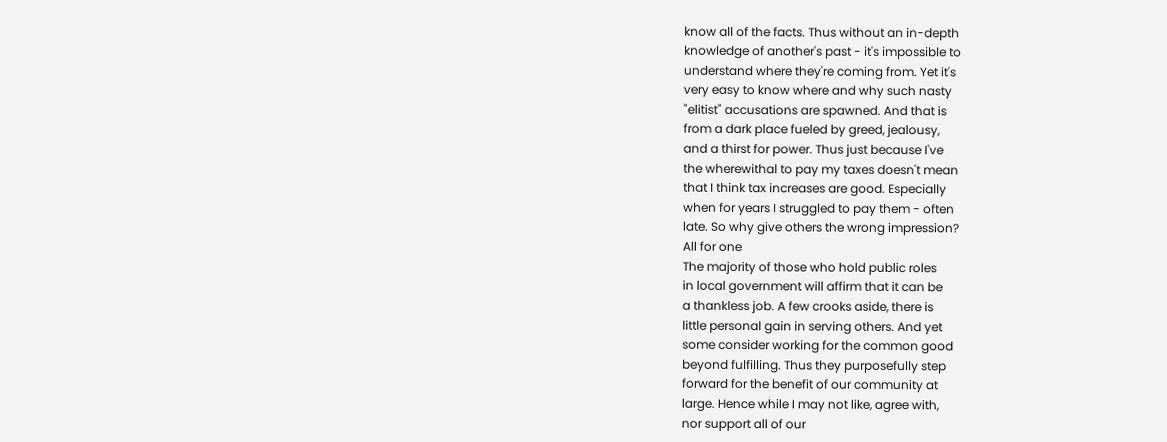know all of the facts. Thus without an in-depth
knowledge of another's past - it's impossible to
understand where they're coming from. Yet it's
very easy to know where and why such nasty
"elitist" accusations are spawned. And that is
from a dark place fueled by greed, jealousy,
and a thirst for power. Thus just because I've
the wherewithal to pay my taxes doesn't mean
that I think tax increases are good. Especially
when for years I struggled to pay them - often
late. So why give others the wrong impression?
All for one
The majority of those who hold public roles
in local government will affirm that it can be
a thankless job. A few crooks aside, there is
little personal gain in serving others. And yet
some consider working for the common good
beyond fulfilling. Thus they purposefully step
forward for the benefit of our community at
large. Hence while I may not like, agree with,
nor support all of our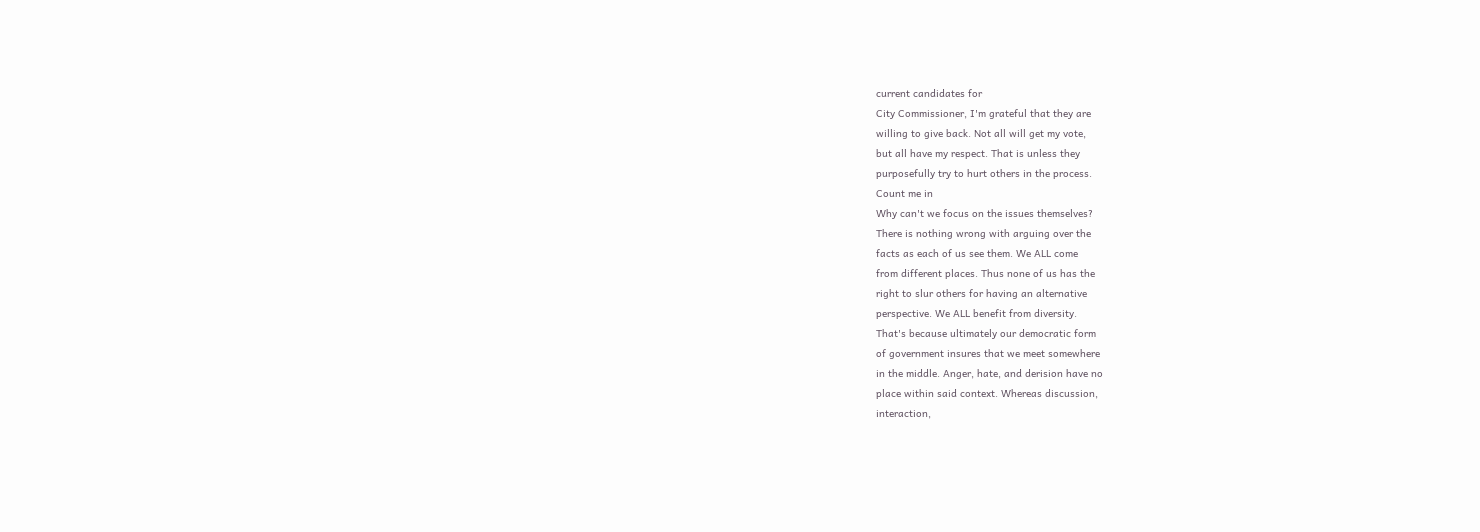current candidates for
City Commissioner, I'm grateful that they are
willing to give back. Not all will get my vote,
but all have my respect. That is unless they
purposefully try to hurt others in the process.
Count me in
Why can't we focus on the issues themselves?
There is nothing wrong with arguing over the
facts as each of us see them. We ALL come
from different places. Thus none of us has the
right to slur others for having an alternative
perspective. We ALL benefit from diversity.
That's because ultimately our democratic form
of government insures that we meet somewhere
in the middle. Anger, hate, and derision have no
place within said context. Whereas discussion,
interaction,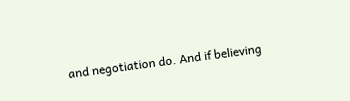and negotiation do. And if believing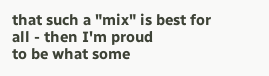that such a "mix" is best for all - then I'm proud
to be what some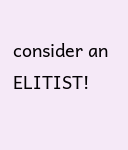consider an ELITIST!